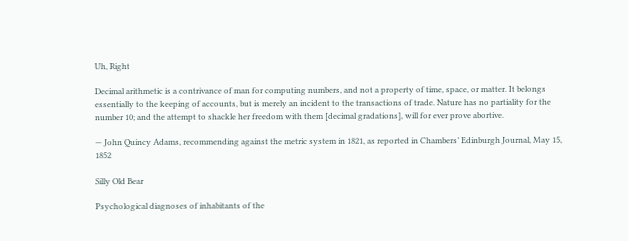Uh, Right

Decimal arithmetic is a contrivance of man for computing numbers, and not a property of time, space, or matter. It belongs essentially to the keeping of accounts, but is merely an incident to the transactions of trade. Nature has no partiality for the number 10; and the attempt to shackle her freedom with them [decimal gradations], will for ever prove abortive.

— John Quincy Adams, recommending against the metric system in 1821, as reported in Chambers’ Edinburgh Journal, May 15, 1852

Silly Old Bear

Psychological diagnoses of inhabitants of the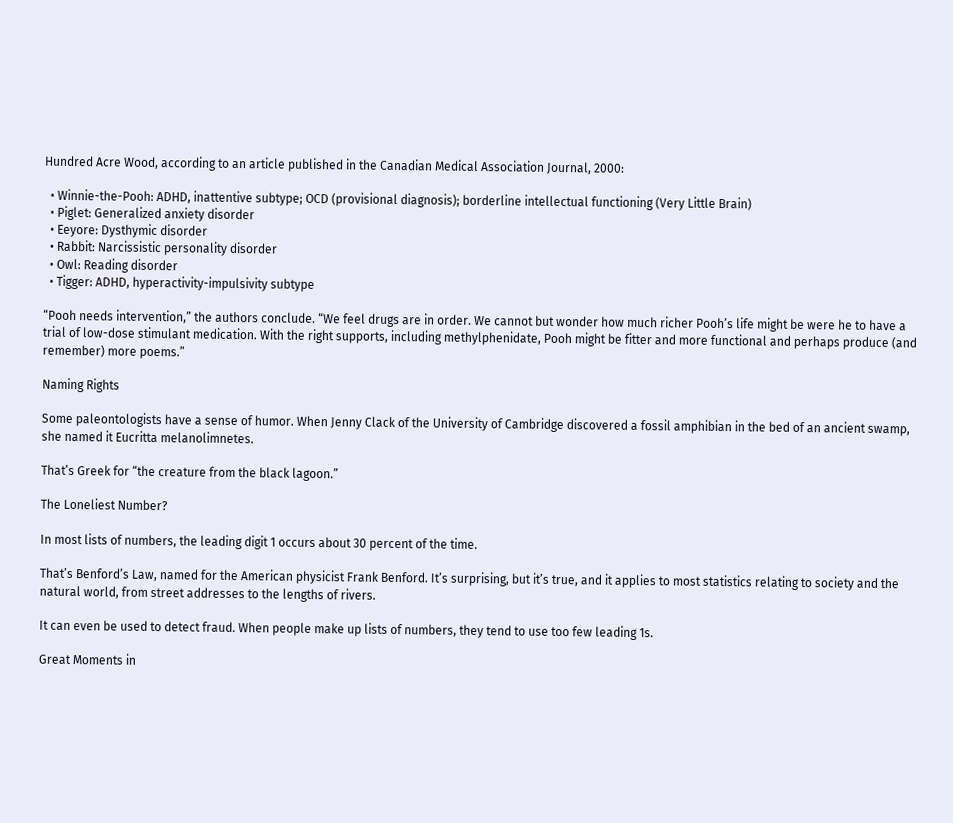Hundred Acre Wood, according to an article published in the Canadian Medical Association Journal, 2000:

  • Winnie-the-Pooh: ADHD, inattentive subtype; OCD (provisional diagnosis); borderline intellectual functioning (Very Little Brain)
  • Piglet: Generalized anxiety disorder
  • Eeyore: Dysthymic disorder
  • Rabbit: Narcissistic personality disorder
  • Owl: Reading disorder
  • Tigger: ADHD, hyperactivity-impulsivity subtype

“Pooh needs intervention,” the authors conclude. “We feel drugs are in order. We cannot but wonder how much richer Pooh’s life might be were he to have a trial of low-dose stimulant medication. With the right supports, including methylphenidate, Pooh might be fitter and more functional and perhaps produce (and remember) more poems.”

Naming Rights

Some paleontologists have a sense of humor. When Jenny Clack of the University of Cambridge discovered a fossil amphibian in the bed of an ancient swamp, she named it Eucritta melanolimnetes.

That’s Greek for “the creature from the black lagoon.”

The Loneliest Number?

In most lists of numbers, the leading digit 1 occurs about 30 percent of the time.

That’s Benford’s Law, named for the American physicist Frank Benford. It’s surprising, but it’s true, and it applies to most statistics relating to society and the natural world, from street addresses to the lengths of rivers.

It can even be used to detect fraud. When people make up lists of numbers, they tend to use too few leading 1s.

Great Moments in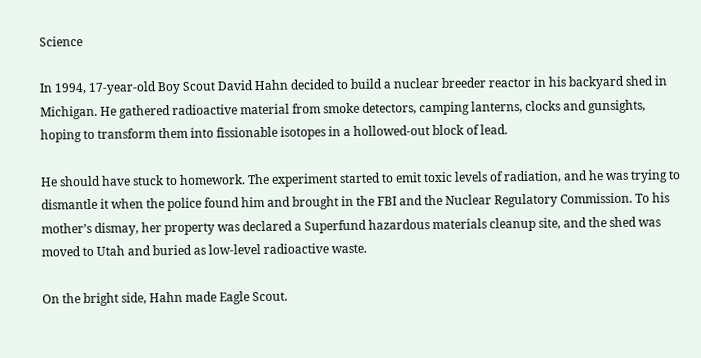Science

In 1994, 17-year-old Boy Scout David Hahn decided to build a nuclear breeder reactor in his backyard shed in Michigan. He gathered radioactive material from smoke detectors, camping lanterns, clocks and gunsights, hoping to transform them into fissionable isotopes in a hollowed-out block of lead.

He should have stuck to homework. The experiment started to emit toxic levels of radiation, and he was trying to dismantle it when the police found him and brought in the FBI and the Nuclear Regulatory Commission. To his mother’s dismay, her property was declared a Superfund hazardous materials cleanup site, and the shed was moved to Utah and buried as low-level radioactive waste.

On the bright side, Hahn made Eagle Scout.